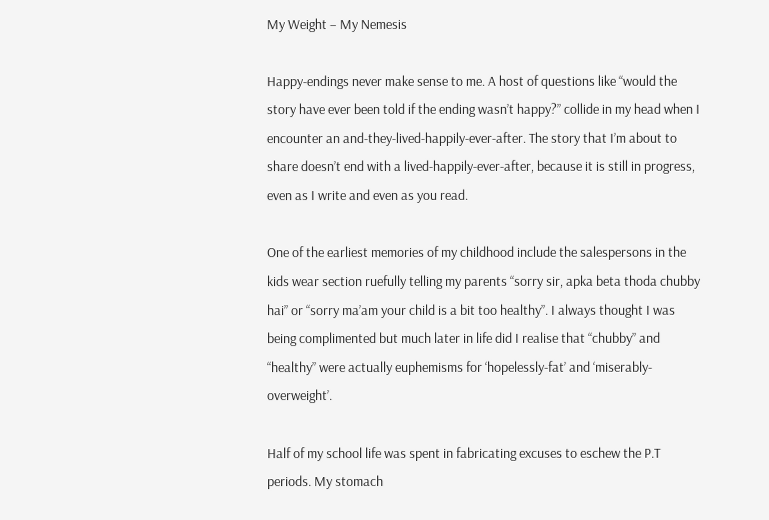My Weight – My Nemesis

Happy-endings never make sense to me. A host of questions like “would the story have ever been told if the ending wasn’t happy?” collide in my head when I encounter an and-they-lived-happily-ever-after. The story that I’m about to share doesn’t end with a lived-happily-ever-after, because it is still in progress, even as I write and even as you read.

One of the earliest memories of my childhood include the salespersons in the kids wear section ruefully telling my parents “sorry sir, apka beta thoda chubby hai” or “sorry ma’am your child is a bit too healthy”. I always thought I was being complimented but much later in life did I realise that “chubby” and “healthy” were actually euphemisms for ‘hopelessly-fat’ and ‘miserably-overweight’.

Half of my school life was spent in fabricating excuses to eschew the P.T periods. My stomach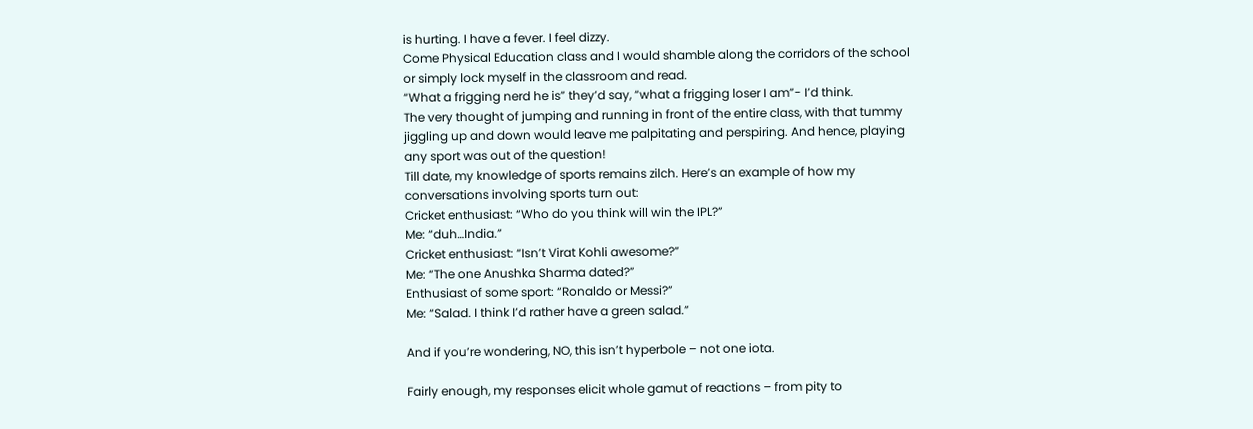is hurting. I have a fever. I feel dizzy.
Come Physical Education class and I would shamble along the corridors of the school or simply lock myself in the classroom and read.
“What a frigging nerd he is” they’d say, “what a frigging loser I am”- I’d think.
The very thought of jumping and running in front of the entire class, with that tummy jiggling up and down would leave me palpitating and perspiring. And hence, playing any sport was out of the question!
Till date, my knowledge of sports remains zilch. Here’s an example of how my conversations involving sports turn out:
Cricket enthusiast: “Who do you think will win the IPL?”
Me: “duh…India.”
Cricket enthusiast: “Isn’t Virat Kohli awesome?”
Me: “The one Anushka Sharma dated?”
Enthusiast of some sport: “Ronaldo or Messi?”
Me: “Salad. I think I’d rather have a green salad.”

And if you’re wondering, NO, this isn’t hyperbole – not one iota.

Fairly enough, my responses elicit whole gamut of reactions – from pity to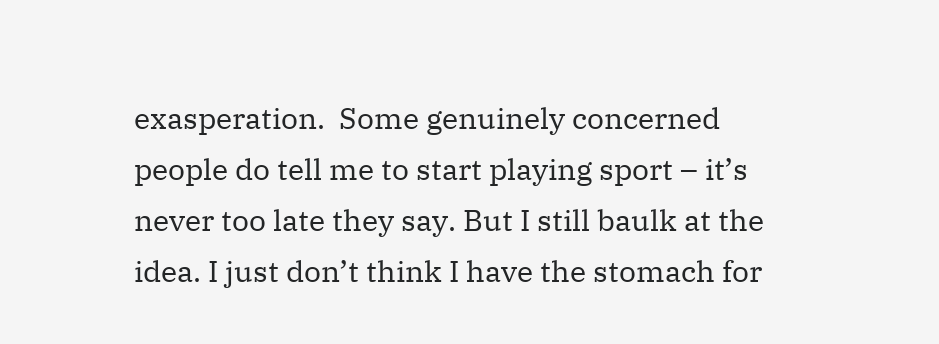exasperation.  Some genuinely concerned people do tell me to start playing sport – it’s never too late they say. But I still baulk at the idea. I just don’t think I have the stomach for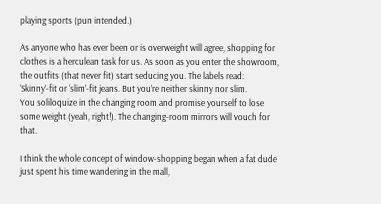playing sports (pun intended.)

As anyone who has ever been or is overweight will agree, shopping for clothes is a herculean task for us. As soon as you enter the showroom, the outfits (that never fit) start seducing you. The labels read: ‘Skinny’-fit or ‘slim’-fit jeans. But you’re neither skinny nor slim.
You soliloquize in the changing room and promise yourself to lose some weight (yeah, right!). The changing-room mirrors will vouch for that.

I think the whole concept of window-shopping began when a fat dude just spent his time wandering in the mall,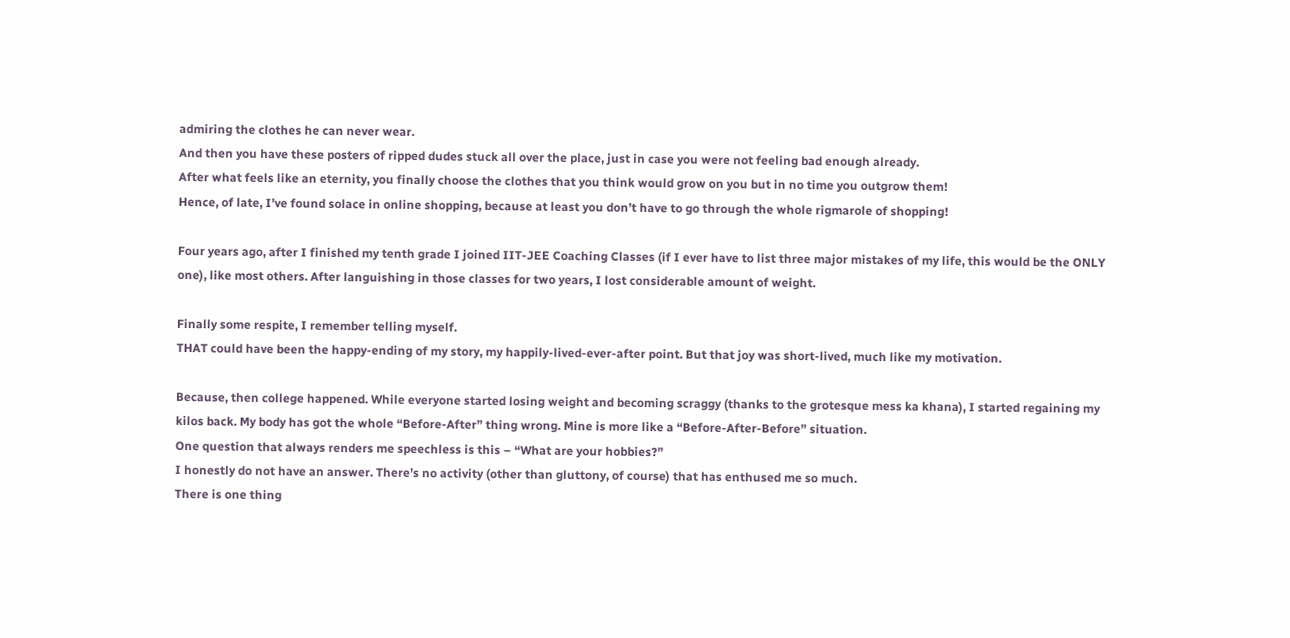admiring the clothes he can never wear.
And then you have these posters of ripped dudes stuck all over the place, just in case you were not feeling bad enough already.
After what feels like an eternity, you finally choose the clothes that you think would grow on you but in no time you outgrow them!
Hence, of late, I’ve found solace in online shopping, because at least you don’t have to go through the whole rigmarole of shopping!

Four years ago, after I finished my tenth grade I joined IIT-JEE Coaching Classes (if I ever have to list three major mistakes of my life, this would be the ONLY one), like most others. After languishing in those classes for two years, I lost considerable amount of weight.

Finally some respite, I remember telling myself.
THAT could have been the happy-ending of my story, my happily-lived-ever-after point. But that joy was short-lived, much like my motivation.

Because, then college happened. While everyone started losing weight and becoming scraggy (thanks to the grotesque mess ka khana), I started regaining my kilos back. My body has got the whole “Before-After” thing wrong. Mine is more like a “Before-After-Before” situation.
One question that always renders me speechless is this – “What are your hobbies?”
I honestly do not have an answer. There’s no activity (other than gluttony, of course) that has enthused me so much.
There is one thing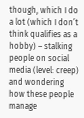though, which I do a lot (which I don’t think qualifies as a hobby) – stalking people on social media (level: creep) and wondering how these people manage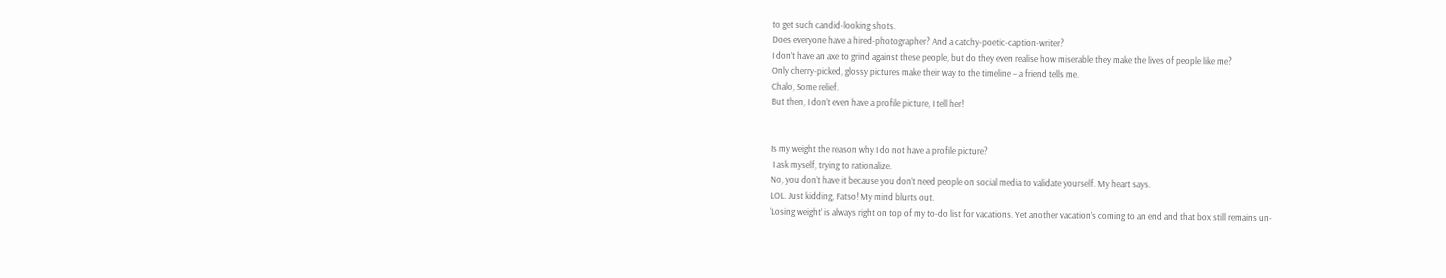to get such candid-looking shots.
Does everyone have a hired-photographer? And a catchy-poetic-caption-writer?
I don’t have an axe to grind against these people, but do they even realise how miserable they make the lives of people like me?
Only cherry-picked, glossy pictures make their way to the timeline – a friend tells me.
Chalo, Some relief.
But then, I don’t even have a profile picture, I tell her!


Is my weight the reason why I do not have a profile picture?
 I ask myself, trying to rationalize.
No, you don’t have it because you don’t need people on social media to validate yourself. My heart says.
LOL. Just kidding, Fatso! My mind blurts out.
‘Losing weight’ is always right on top of my to-do list for vacations. Yet another vacation’s coming to an end and that box still remains un-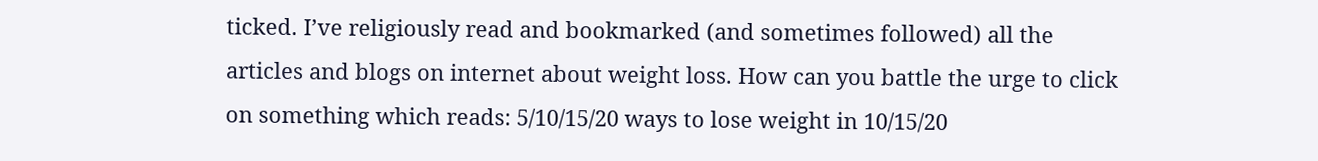ticked. I’ve religiously read and bookmarked (and sometimes followed) all the articles and blogs on internet about weight loss. How can you battle the urge to click on something which reads: 5/10/15/20 ways to lose weight in 10/15/20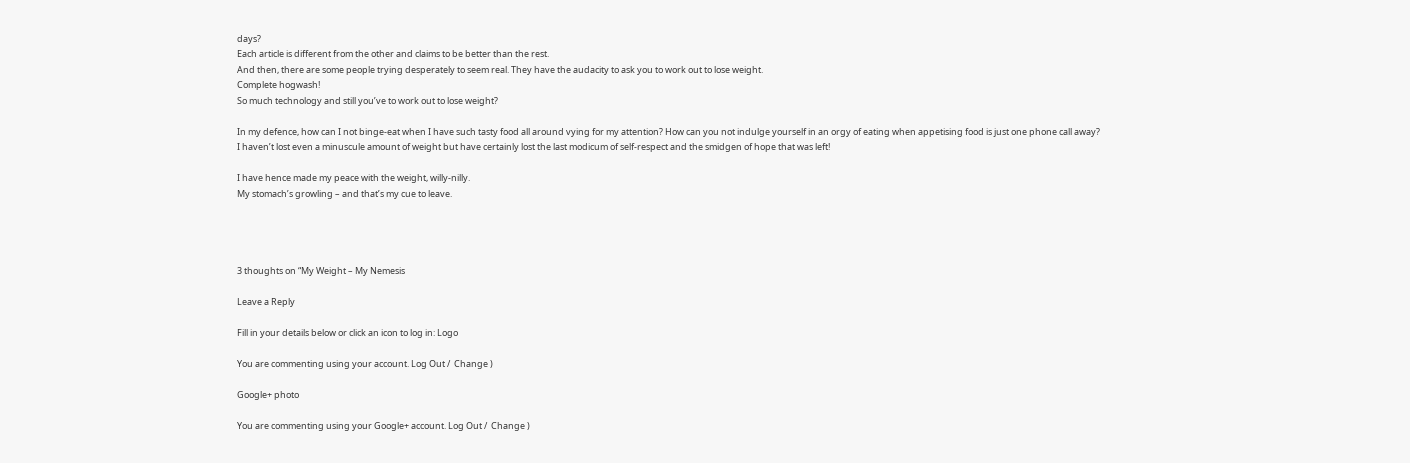days?
Each article is different from the other and claims to be better than the rest.
And then, there are some people trying desperately to seem real. They have the audacity to ask you to work out to lose weight.
Complete hogwash!
So much technology and still you’ve to work out to lose weight?

In my defence, how can I not binge-eat when I have such tasty food all around vying for my attention? How can you not indulge yourself in an orgy of eating when appetising food is just one phone call away?
I haven’t lost even a minuscule amount of weight but have certainly lost the last modicum of self-respect and the smidgen of hope that was left!

I have hence made my peace with the weight, willy-nilly.
My stomach’s growling – and that’s my cue to leave.




3 thoughts on “My Weight – My Nemesis

Leave a Reply

Fill in your details below or click an icon to log in: Logo

You are commenting using your account. Log Out /  Change )

Google+ photo

You are commenting using your Google+ account. Log Out /  Change )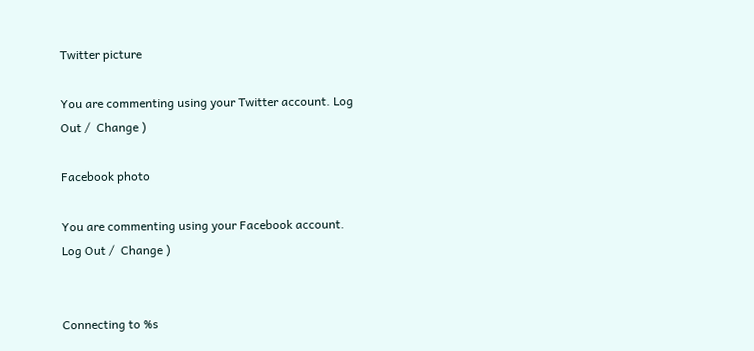Twitter picture

You are commenting using your Twitter account. Log Out /  Change )

Facebook photo

You are commenting using your Facebook account. Log Out /  Change )


Connecting to %s